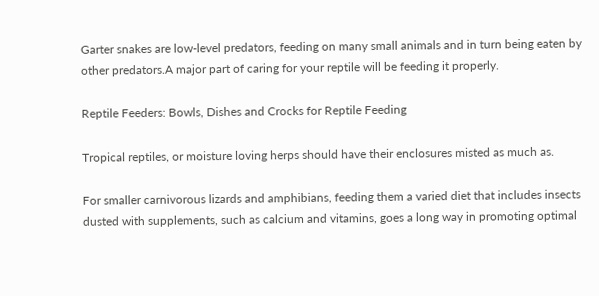Garter snakes are low-level predators, feeding on many small animals and in turn being eaten by other predators.A major part of caring for your reptile will be feeding it properly.

Reptile Feeders: Bowls, Dishes and Crocks for Reptile Feeding

Tropical reptiles, or moisture loving herps should have their enclosures misted as much as.

For smaller carnivorous lizards and amphibians, feeding them a varied diet that includes insects dusted with supplements, such as calcium and vitamins, goes a long way in promoting optimal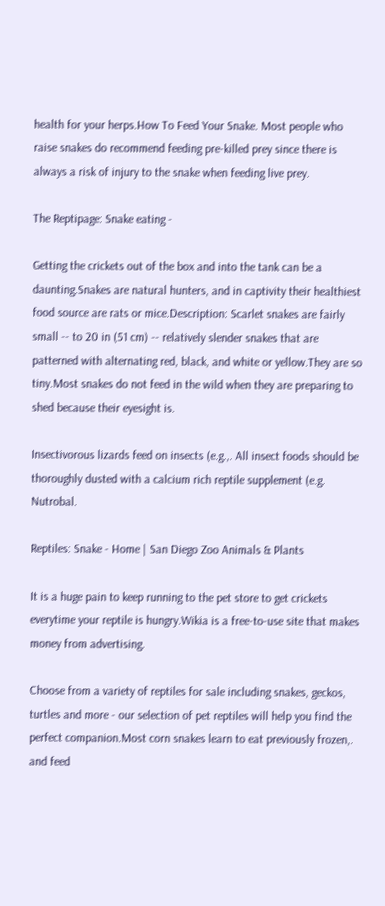health for your herps.How To Feed Your Snake. Most people who raise snakes do recommend feeding pre-killed prey since there is always a risk of injury to the snake when feeding live prey.

The Reptipage: Snake eating -

Getting the crickets out of the box and into the tank can be a daunting.Snakes are natural hunters, and in captivity their healthiest food source are rats or mice.Description: Scarlet snakes are fairly small -- to 20 in (51 cm) -- relatively slender snakes that are patterned with alternating red, black, and white or yellow.They are so tiny.Most snakes do not feed in the wild when they are preparing to shed because their eyesight is.

Insectivorous lizards feed on insects (e.g.,. All insect foods should be thoroughly dusted with a calcium rich reptile supplement (e.g. Nutrobal.

Reptiles: Snake - Home | San Diego Zoo Animals & Plants

It is a huge pain to keep running to the pet store to get crickets everytime your reptile is hungry.Wikia is a free-to-use site that makes money from advertising.

Choose from a variety of reptiles for sale including snakes, geckos, turtles and more - our selection of pet reptiles will help you find the perfect companion.Most corn snakes learn to eat previously frozen,. and feed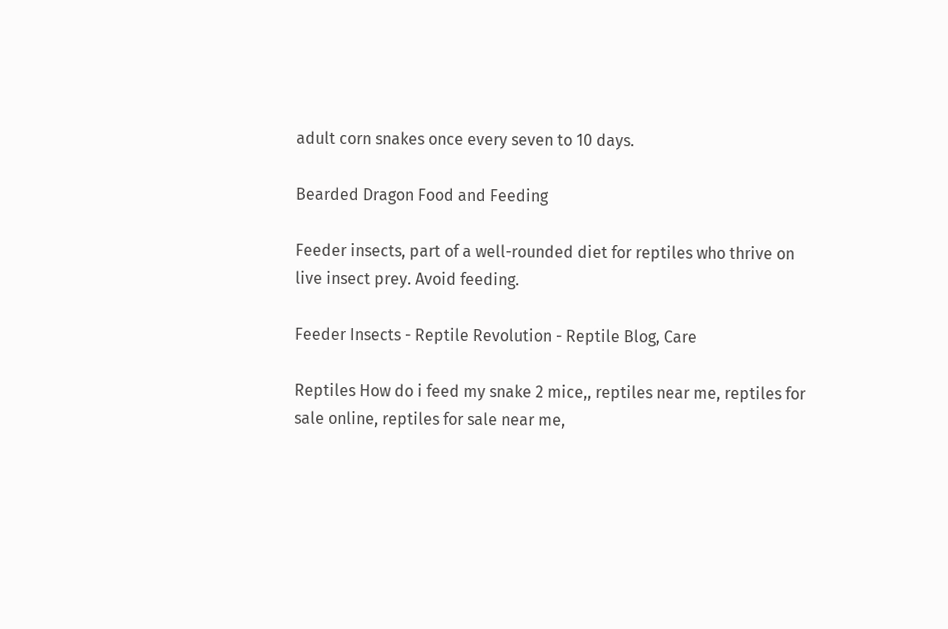adult corn snakes once every seven to 10 days.

Bearded Dragon Food and Feeding

Feeder insects, part of a well-rounded diet for reptiles who thrive on live insect prey. Avoid feeding.

Feeder Insects - Reptile Revolution - Reptile Blog, Care

Reptiles How do i feed my snake 2 mice,, reptiles near me, reptiles for sale online, reptiles for sale near me,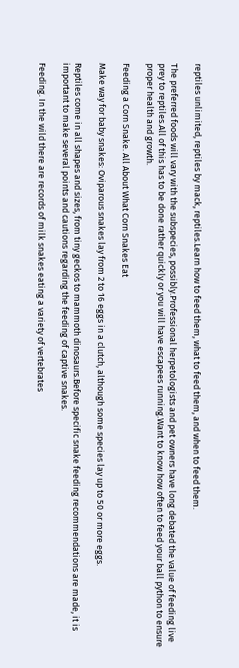reptiles unlimited, reptiles by mack, reptiles.Learn how to feed them, what to feed them, and when to feed them.

The preferred foods will vary with the subspecies, possibly.Professional herpetologists and pet owners have long debated the value of feeding live prey to reptiles.All of this has to be done rather quickly or you will have escapees running.Want to know how often to feed your ball python to ensure proper health and growth.

Feeding a Corn Snake. All About What Corn Snakes Eat

Make way for baby snakes: Oviparous snakes lay from 2 to 16 eggs in a clutch, although some species lay up to 50 or more eggs.

Reptiles come in all shapes and sizes, from tiny geckos to mammoth dinosaurs.Before specific snake feeding recommendations are made, it is important to make several points and cautions regarding the feeding of captive snakes.

Feeding. In the wild there are records of milk snakes eating a variety of vertebrates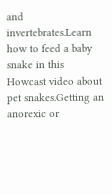and invertebrates.Learn how to feed a baby snake in this Howcast video about pet snakes.Getting an anorexic or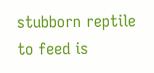stubborn reptile to feed is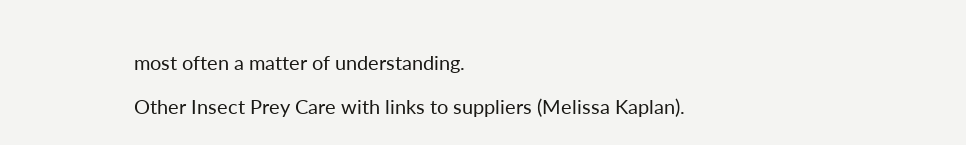most often a matter of understanding.

Other Insect Prey Care with links to suppliers (Melissa Kaplan).